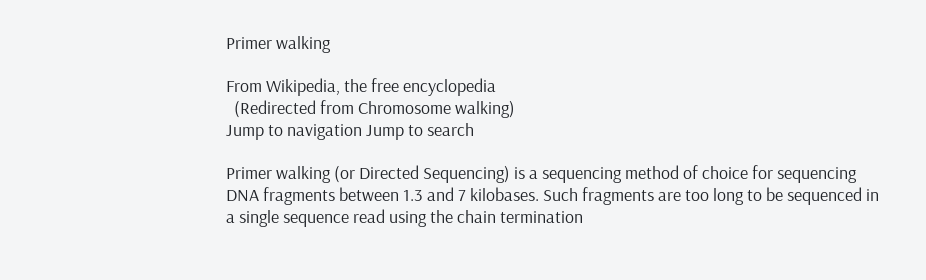Primer walking

From Wikipedia, the free encyclopedia
  (Redirected from Chromosome walking)
Jump to navigation Jump to search

Primer walking (or Directed Sequencing) is a sequencing method of choice for sequencing DNA fragments between 1.3 and 7 kilobases. Such fragments are too long to be sequenced in a single sequence read using the chain termination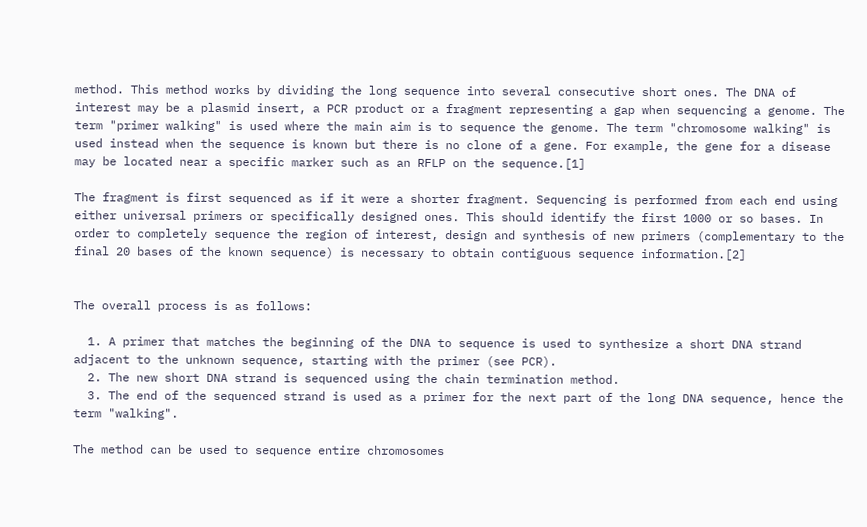method. This method works by dividing the long sequence into several consecutive short ones. The DNA of interest may be a plasmid insert, a PCR product or a fragment representing a gap when sequencing a genome. The term "primer walking" is used where the main aim is to sequence the genome. The term "chromosome walking" is used instead when the sequence is known but there is no clone of a gene. For example, the gene for a disease may be located near a specific marker such as an RFLP on the sequence.[1]

The fragment is first sequenced as if it were a shorter fragment. Sequencing is performed from each end using either universal primers or specifically designed ones. This should identify the first 1000 or so bases. In order to completely sequence the region of interest, design and synthesis of new primers (complementary to the final 20 bases of the known sequence) is necessary to obtain contiguous sequence information.[2]


The overall process is as follows:

  1. A primer that matches the beginning of the DNA to sequence is used to synthesize a short DNA strand adjacent to the unknown sequence, starting with the primer (see PCR).
  2. The new short DNA strand is sequenced using the chain termination method.
  3. The end of the sequenced strand is used as a primer for the next part of the long DNA sequence, hence the term "walking".

The method can be used to sequence entire chromosomes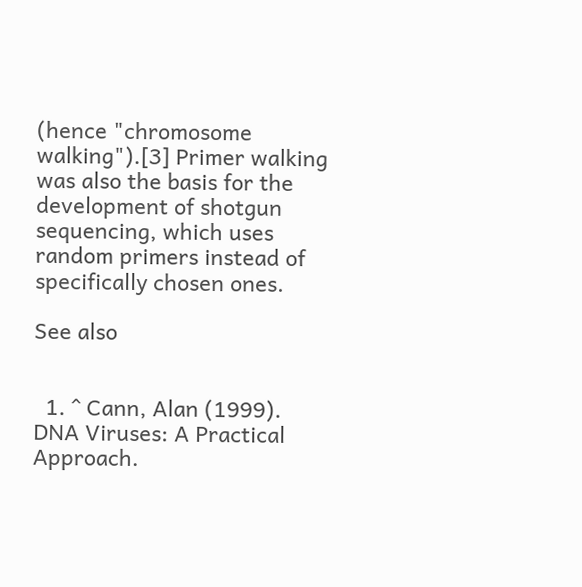(hence "chromosome walking").[3] Primer walking was also the basis for the development of shotgun sequencing, which uses random primers instead of specifically chosen ones.

See also


  1. ^ Cann, Alan (1999). DNA Viruses: A Practical Approach.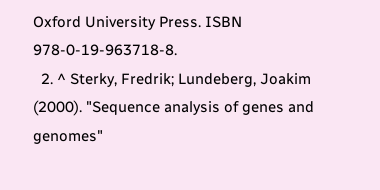Oxford University Press. ISBN 978-0-19-963718-8.
  2. ^ Sterky, Fredrik; Lundeberg, Joakim (2000). "Sequence analysis of genes and genomes"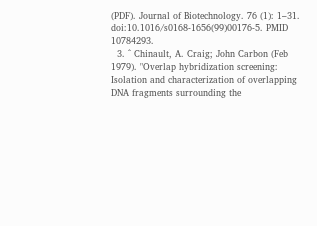(PDF). Journal of Biotechnology. 76 (1): 1–31. doi:10.1016/s0168-1656(99)00176-5. PMID 10784293.
  3. ^ Chinault, A. Craig; John Carbon (Feb 1979). "Overlap hybridization screening: Isolation and characterization of overlapping DNA fragments surrounding the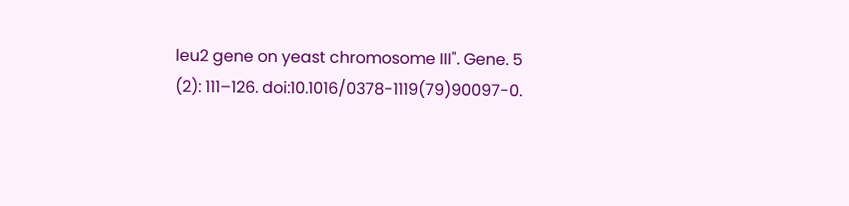leu2 gene on yeast chromosome III". Gene. 5 (2): 111–126. doi:10.1016/0378-1119(79)90097-0.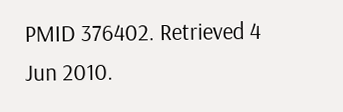PMID 376402. Retrieved 4 Jun 2010.